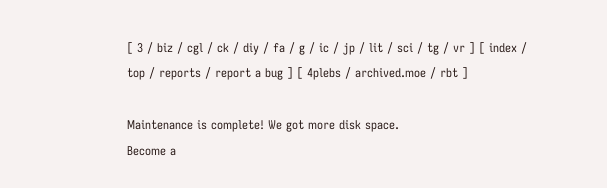[ 3 / biz / cgl / ck / diy / fa / g / ic / jp / lit / sci / tg / vr ] [ index / top / reports / report a bug ] [ 4plebs / archived.moe / rbt ]

Maintenance is complete! We got more disk space.
Become a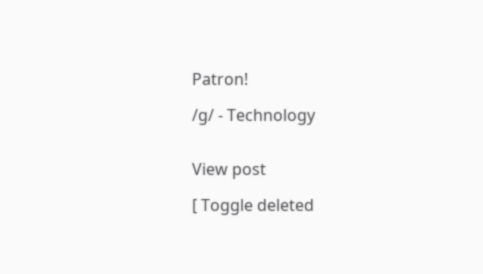Patron!

/g/ - Technology


View post

[ Toggle deleted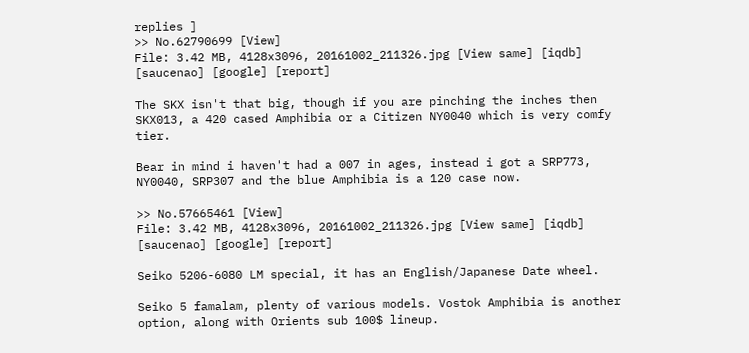replies ]
>> No.62790699 [View]
File: 3.42 MB, 4128x3096, 20161002_211326.jpg [View same] [iqdb] [saucenao] [google] [report]

The SKX isn't that big, though if you are pinching the inches then SKX013, a 420 cased Amphibia or a Citizen NY0040 which is very comfy tier.

Bear in mind i haven't had a 007 in ages, instead i got a SRP773, NY0040, SRP307 and the blue Amphibia is a 120 case now.

>> No.57665461 [View]
File: 3.42 MB, 4128x3096, 20161002_211326.jpg [View same] [iqdb] [saucenao] [google] [report]

Seiko 5206-6080 LM special, it has an English/Japanese Date wheel.

Seiko 5 famalam, plenty of various models. Vostok Amphibia is another option, along with Orients sub 100$ lineup.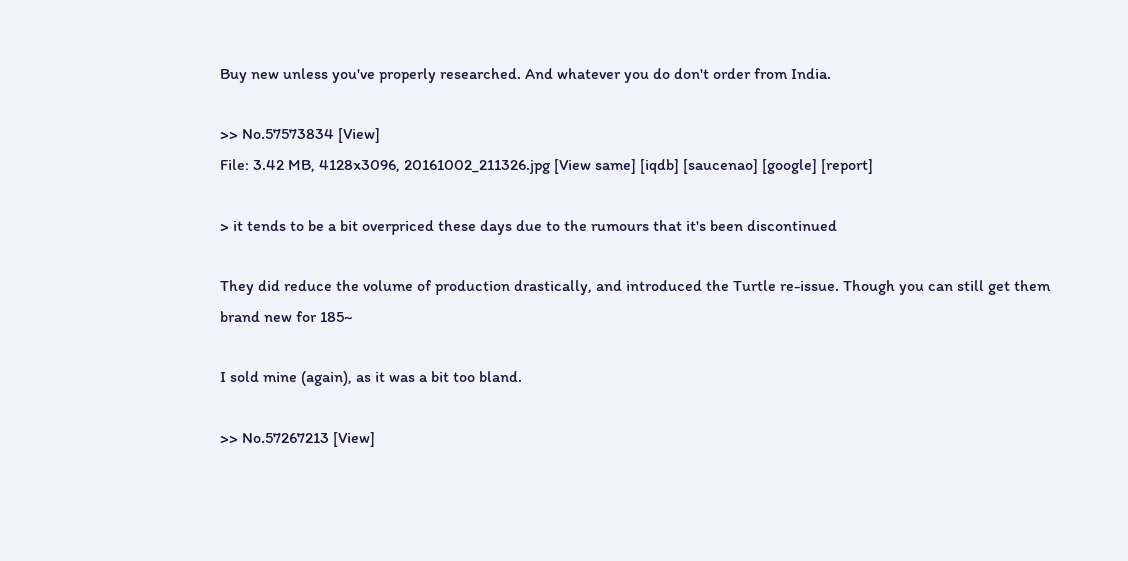Buy new unless you've properly researched. And whatever you do don't order from India.

>> No.57573834 [View]
File: 3.42 MB, 4128x3096, 20161002_211326.jpg [View same] [iqdb] [saucenao] [google] [report]

> it tends to be a bit overpriced these days due to the rumours that it's been discontinued

They did reduce the volume of production drastically, and introduced the Turtle re-issue. Though you can still get them brand new for 185~

I sold mine (again), as it was a bit too bland.

>> No.57267213 [View]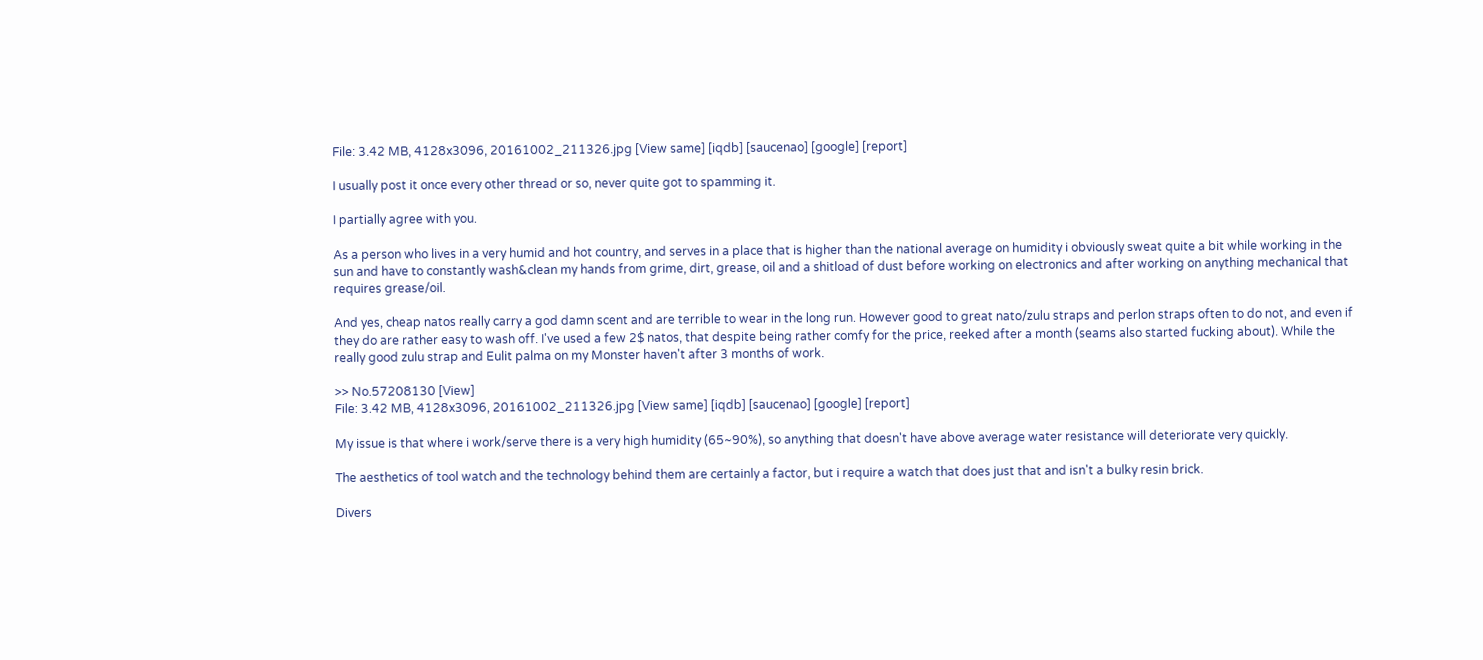File: 3.42 MB, 4128x3096, 20161002_211326.jpg [View same] [iqdb] [saucenao] [google] [report]

I usually post it once every other thread or so, never quite got to spamming it.

I partially agree with you.

As a person who lives in a very humid and hot country, and serves in a place that is higher than the national average on humidity i obviously sweat quite a bit while working in the sun and have to constantly wash&clean my hands from grime, dirt, grease, oil and a shitload of dust before working on electronics and after working on anything mechanical that requires grease/oil.

And yes, cheap natos really carry a god damn scent and are terrible to wear in the long run. However good to great nato/zulu straps and perlon straps often to do not, and even if they do are rather easy to wash off. I've used a few 2$ natos, that despite being rather comfy for the price, reeked after a month (seams also started fucking about). While the really good zulu strap and Eulit palma on my Monster haven't after 3 months of work.

>> No.57208130 [View]
File: 3.42 MB, 4128x3096, 20161002_211326.jpg [View same] [iqdb] [saucenao] [google] [report]

My issue is that where i work/serve there is a very high humidity (65~90%), so anything that doesn't have above average water resistance will deteriorate very quickly.

The aesthetics of tool watch and the technology behind them are certainly a factor, but i require a watch that does just that and isn't a bulky resin brick.

Divers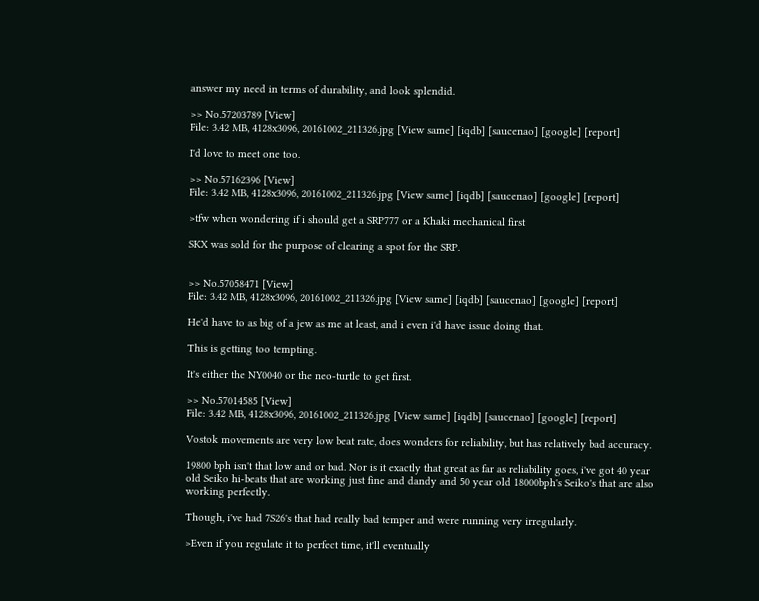answer my need in terms of durability, and look splendid.

>> No.57203789 [View]
File: 3.42 MB, 4128x3096, 20161002_211326.jpg [View same] [iqdb] [saucenao] [google] [report]

I'd love to meet one too.

>> No.57162396 [View]
File: 3.42 MB, 4128x3096, 20161002_211326.jpg [View same] [iqdb] [saucenao] [google] [report]

>tfw when wondering if i should get a SRP777 or a Khaki mechanical first

SKX was sold for the purpose of clearing a spot for the SRP.


>> No.57058471 [View]
File: 3.42 MB, 4128x3096, 20161002_211326.jpg [View same] [iqdb] [saucenao] [google] [report]

He'd have to as big of a jew as me at least, and i even i'd have issue doing that.

This is getting too tempting.

It's either the NY0040 or the neo-turtle to get first.

>> No.57014585 [View]
File: 3.42 MB, 4128x3096, 20161002_211326.jpg [View same] [iqdb] [saucenao] [google] [report]

Vostok movements are very low beat rate, does wonders for reliability, but has relatively bad accuracy.

19800 bph isn't that low and or bad. Nor is it exactly that great as far as reliability goes, i've got 40 year old Seiko hi-beats that are working just fine and dandy and 50 year old 18000bph's Seiko's that are also working perfectly.

Though, i've had 7S26's that had really bad temper and were running very irregularly.

>Even if you regulate it to perfect time, it'll eventually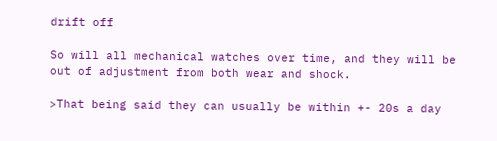drift off

So will all mechanical watches over time, and they will be out of adjustment from both wear and shock.

>That being said they can usually be within +- 20s a day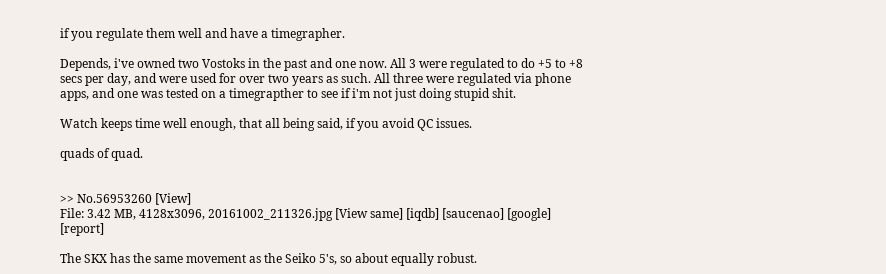if you regulate them well and have a timegrapher.

Depends, i've owned two Vostoks in the past and one now. All 3 were regulated to do +5 to +8 secs per day, and were used for over two years as such. All three were regulated via phone apps, and one was tested on a timegrapther to see if i'm not just doing stupid shit.

Watch keeps time well enough, that all being said, if you avoid QC issues.

quads of quad.


>> No.56953260 [View]
File: 3.42 MB, 4128x3096, 20161002_211326.jpg [View same] [iqdb] [saucenao] [google] [report]

The SKX has the same movement as the Seiko 5's, so about equally robust.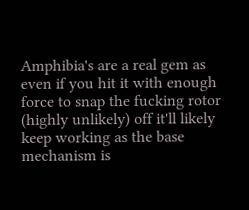Amphibia's are a real gem as even if you hit it with enough force to snap the fucking rotor (highly unlikely) off it'll likely keep working as the base mechanism is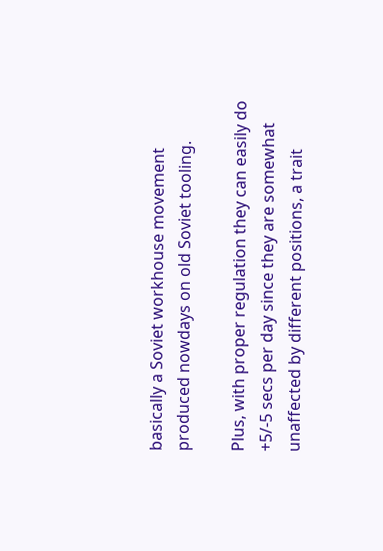basically a Soviet workhouse movement produced nowdays on old Soviet tooling.

Plus, with proper regulation they can easily do +5/-5 secs per day since they are somewhat unaffected by different positions, a trait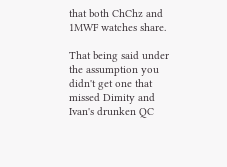that both ChChz and 1MWF watches share.

That being said under the assumption you didn't get one that missed Dimity and Ivan's drunken QC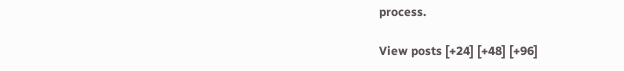process.

View posts [+24] [+48] [+96]